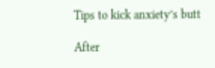Tips to kick anxiety’s butt

After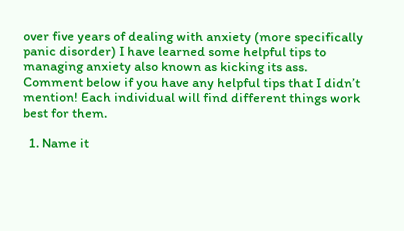over five years of dealing with anxiety (more specifically panic disorder) I have learned some helpful tips to managing anxiety also known as kicking its ass. Comment below if you have any helpful tips that I didn’t mention! Each individual will find different things work best for them.

  1. Name it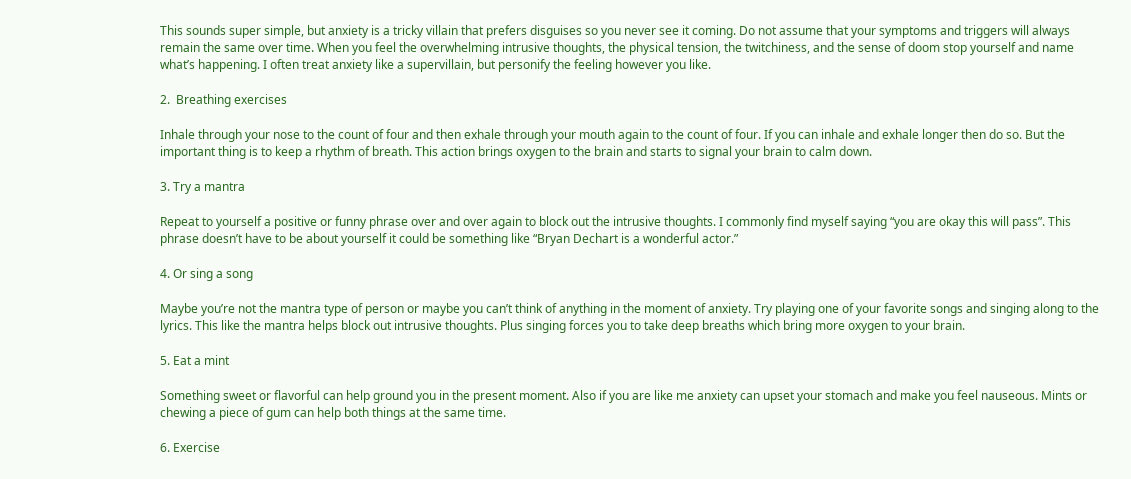This sounds super simple, but anxiety is a tricky villain that prefers disguises so you never see it coming. Do not assume that your symptoms and triggers will always remain the same over time. When you feel the overwhelming intrusive thoughts, the physical tension, the twitchiness, and the sense of doom stop yourself and name what’s happening. I often treat anxiety like a supervillain, but personify the feeling however you like.

2.  Breathing exercises

Inhale through your nose to the count of four and then exhale through your mouth again to the count of four. If you can inhale and exhale longer then do so. But the important thing is to keep a rhythm of breath. This action brings oxygen to the brain and starts to signal your brain to calm down.

3. Try a mantra

Repeat to yourself a positive or funny phrase over and over again to block out the intrusive thoughts. I commonly find myself saying “you are okay this will pass”. This phrase doesn’t have to be about yourself it could be something like “Bryan Dechart is a wonderful actor.”

4. Or sing a song

Maybe you’re not the mantra type of person or maybe you can’t think of anything in the moment of anxiety. Try playing one of your favorite songs and singing along to the lyrics. This like the mantra helps block out intrusive thoughts. Plus singing forces you to take deep breaths which bring more oxygen to your brain.

5. Eat a mint

Something sweet or flavorful can help ground you in the present moment. Also if you are like me anxiety can upset your stomach and make you feel nauseous. Mints or chewing a piece of gum can help both things at the same time.

6. Exercise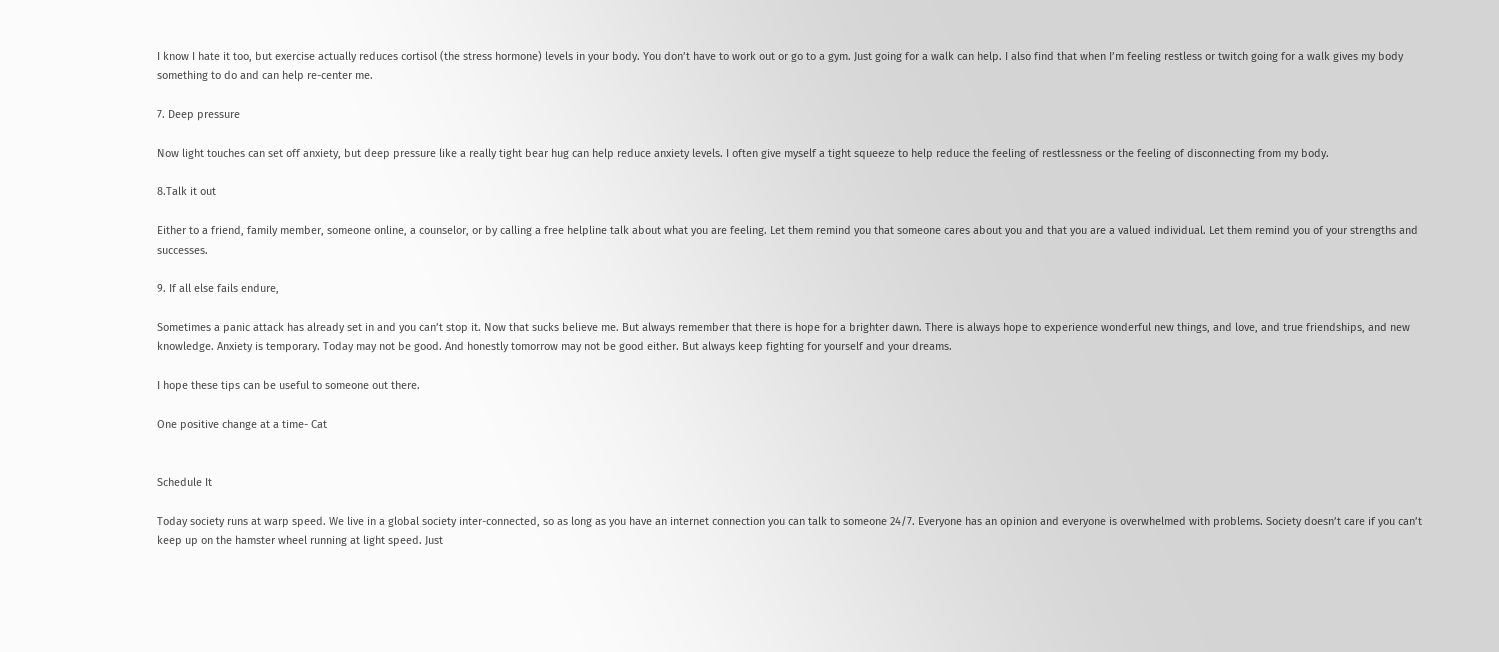I know I hate it too, but exercise actually reduces cortisol (the stress hormone) levels in your body. You don’t have to work out or go to a gym. Just going for a walk can help. I also find that when I’m feeling restless or twitch going for a walk gives my body something to do and can help re-center me.

7. Deep pressure

Now light touches can set off anxiety, but deep pressure like a really tight bear hug can help reduce anxiety levels. I often give myself a tight squeeze to help reduce the feeling of restlessness or the feeling of disconnecting from my body.

8.Talk it out

Either to a friend, family member, someone online, a counselor, or by calling a free helpline talk about what you are feeling. Let them remind you that someone cares about you and that you are a valued individual. Let them remind you of your strengths and successes.

9. If all else fails endure,

Sometimes a panic attack has already set in and you can’t stop it. Now that sucks believe me. But always remember that there is hope for a brighter dawn. There is always hope to experience wonderful new things, and love, and true friendships, and new knowledge. Anxiety is temporary. Today may not be good. And honestly tomorrow may not be good either. But always keep fighting for yourself and your dreams.

I hope these tips can be useful to someone out there.

One positive change at a time- Cat


Schedule It

Today society runs at warp speed. We live in a global society inter-connected, so as long as you have an internet connection you can talk to someone 24/7. Everyone has an opinion and everyone is overwhelmed with problems. Society doesn’t care if you can’t keep up on the hamster wheel running at light speed. Just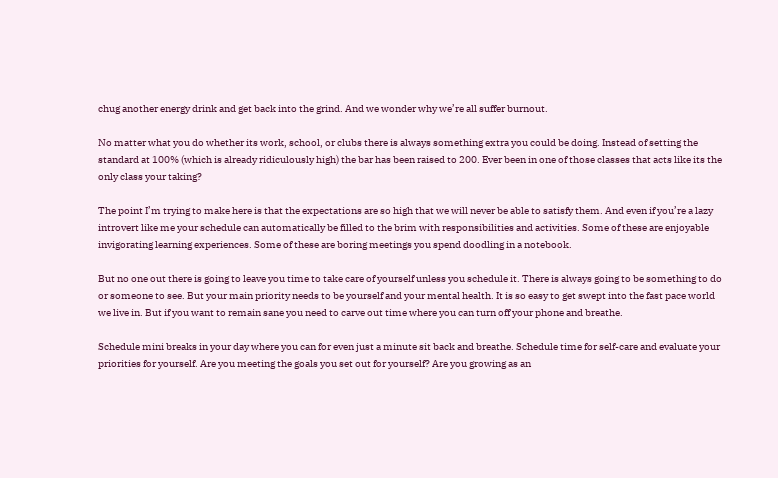chug another energy drink and get back into the grind. And we wonder why we’re all suffer burnout.

No matter what you do whether its work, school, or clubs there is always something extra you could be doing. Instead of setting the standard at 100% (which is already ridiculously high) the bar has been raised to 200. Ever been in one of those classes that acts like its the only class your taking?

The point I’m trying to make here is that the expectations are so high that we will never be able to satisfy them. And even if you’re a lazy introvert like me your schedule can automatically be filled to the brim with responsibilities and activities. Some of these are enjoyable invigorating learning experiences. Some of these are boring meetings you spend doodling in a notebook.

But no one out there is going to leave you time to take care of yourself unless you schedule it. There is always going to be something to do or someone to see. But your main priority needs to be yourself and your mental health. It is so easy to get swept into the fast pace world we live in. But if you want to remain sane you need to carve out time where you can turn off your phone and breathe.

Schedule mini breaks in your day where you can for even just a minute sit back and breathe. Schedule time for self-care and evaluate your priorities for yourself. Are you meeting the goals you set out for yourself? Are you growing as an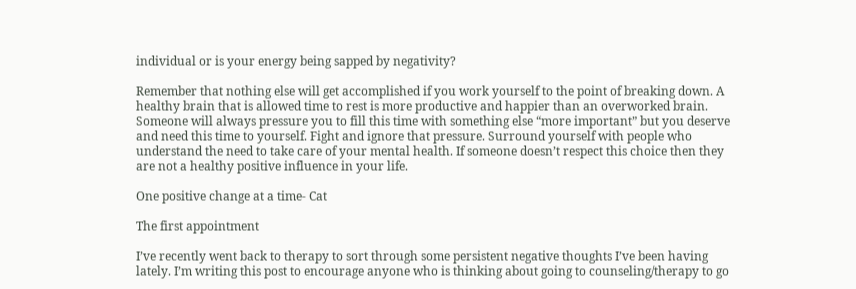individual or is your energy being sapped by negativity?

Remember that nothing else will get accomplished if you work yourself to the point of breaking down. A healthy brain that is allowed time to rest is more productive and happier than an overworked brain. Someone will always pressure you to fill this time with something else “more important” but you deserve and need this time to yourself. Fight and ignore that pressure. Surround yourself with people who understand the need to take care of your mental health. If someone doesn’t respect this choice then they are not a healthy positive influence in your life.

One positive change at a time- Cat

The first appointment

I’ve recently went back to therapy to sort through some persistent negative thoughts I’ve been having lately. I’m writing this post to encourage anyone who is thinking about going to counseling/therapy to go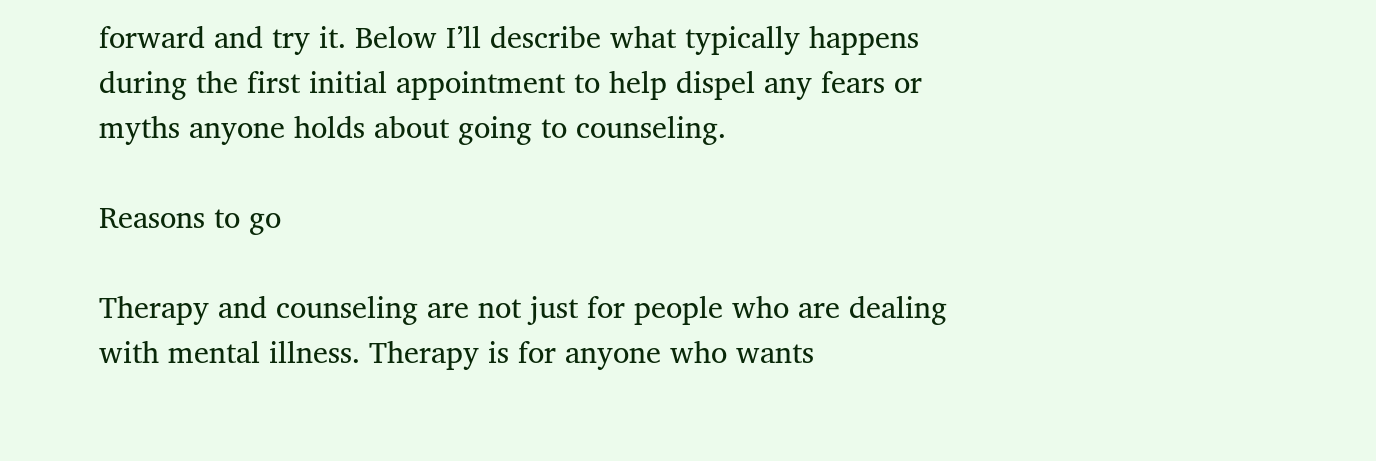forward and try it. Below I’ll describe what typically happens during the first initial appointment to help dispel any fears or myths anyone holds about going to counseling.

Reasons to go

Therapy and counseling are not just for people who are dealing with mental illness. Therapy is for anyone who wants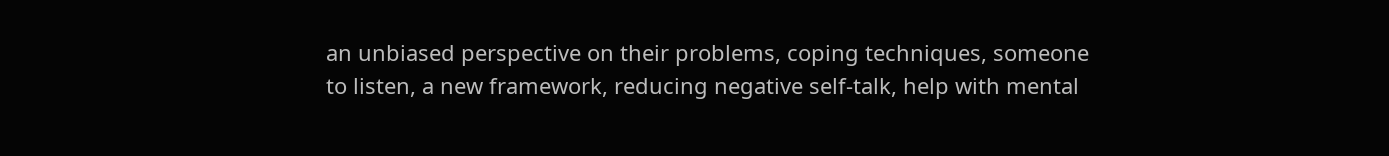an unbiased perspective on their problems, coping techniques, someone to listen, a new framework, reducing negative self-talk, help with mental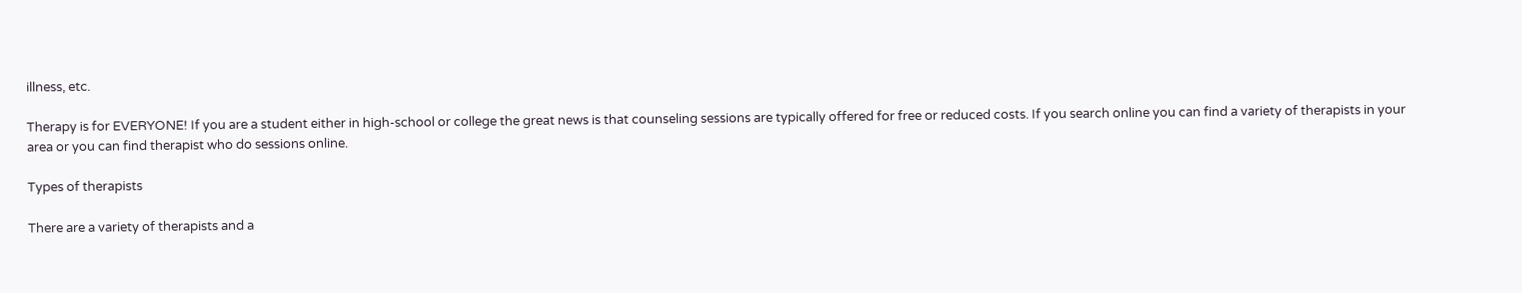illness, etc.

Therapy is for EVERYONE! If you are a student either in high-school or college the great news is that counseling sessions are typically offered for free or reduced costs. If you search online you can find a variety of therapists in your area or you can find therapist who do sessions online.

Types of therapists

There are a variety of therapists and a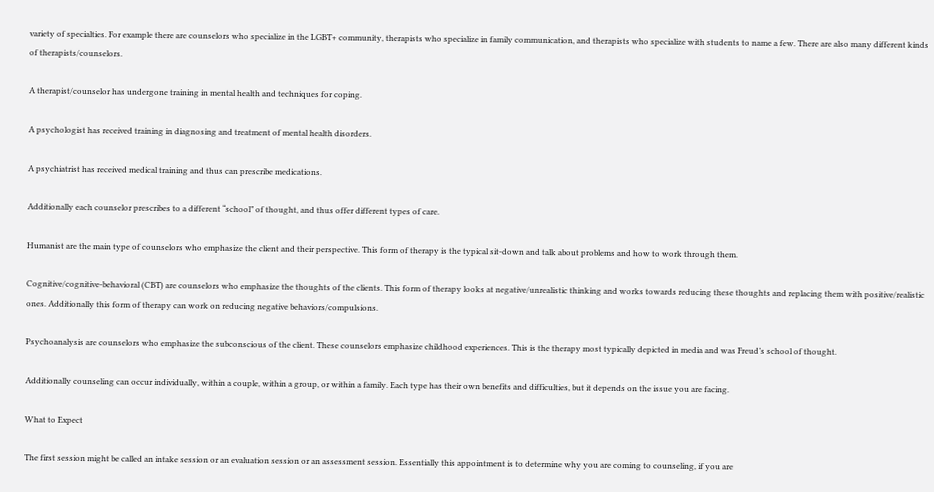variety of specialties. For example there are counselors who specialize in the LGBT+ community, therapists who specialize in family communication, and therapists who specialize with students to name a few. There are also many different kinds of therapists/counselors.

A therapist/counselor has undergone training in mental health and techniques for coping.

A psychologist has received training in diagnosing and treatment of mental health disorders.

A psychiatrist has received medical training and thus can prescribe medications.

Additionally each counselor prescribes to a different “school” of thought, and thus offer different types of care.

Humanist are the main type of counselors who emphasize the client and their perspective. This form of therapy is the typical sit-down and talk about problems and how to work through them.

Cognitive/cognitive-behavioral (CBT) are counselors who emphasize the thoughts of the clients. This form of therapy looks at negative/unrealistic thinking and works towards reducing these thoughts and replacing them with positive/realistic ones. Additionally this form of therapy can work on reducing negative behaviors/compulsions.

Psychoanalysis are counselors who emphasize the subconscious of the client. These counselors emphasize childhood experiences. This is the therapy most typically depicted in media and was Freud’s school of thought.

Additionally counseling can occur individually, within a couple, within a group, or within a family. Each type has their own benefits and difficulties, but it depends on the issue you are facing.

What to Expect

The first session might be called an intake session or an evaluation session or an assessment session. Essentially this appointment is to determine why you are coming to counseling, if you are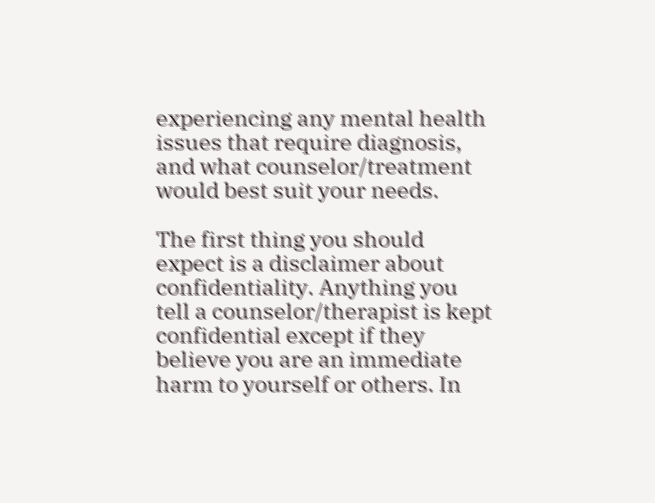experiencing any mental health issues that require diagnosis, and what counselor/treatment would best suit your needs.

The first thing you should expect is a disclaimer about confidentiality. Anything you tell a counselor/therapist is kept confidential except if they believe you are an immediate harm to yourself or others. In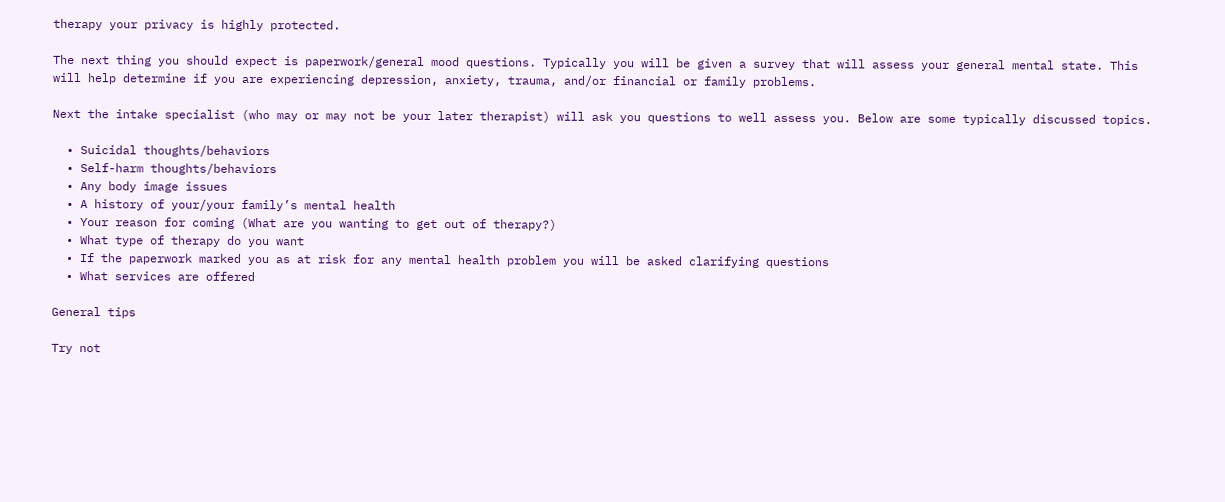therapy your privacy is highly protected.

The next thing you should expect is paperwork/general mood questions. Typically you will be given a survey that will assess your general mental state. This will help determine if you are experiencing depression, anxiety, trauma, and/or financial or family problems.

Next the intake specialist (who may or may not be your later therapist) will ask you questions to well assess you. Below are some typically discussed topics.

  • Suicidal thoughts/behaviors
  • Self-harm thoughts/behaviors
  • Any body image issues
  • A history of your/your family’s mental health
  • Your reason for coming (What are you wanting to get out of therapy?)
  • What type of therapy do you want
  • If the paperwork marked you as at risk for any mental health problem you will be asked clarifying questions
  • What services are offered

General tips

Try not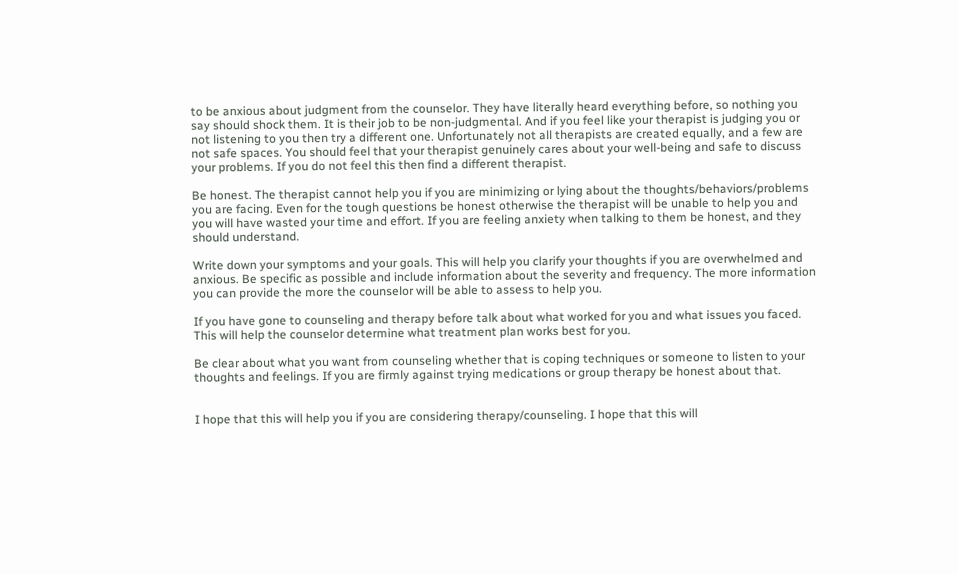to be anxious about judgment from the counselor. They have literally heard everything before, so nothing you say should shock them. It is their job to be non-judgmental. And if you feel like your therapist is judging you or not listening to you then try a different one. Unfortunately not all therapists are created equally, and a few are not safe spaces. You should feel that your therapist genuinely cares about your well-being and safe to discuss your problems. If you do not feel this then find a different therapist.

Be honest. The therapist cannot help you if you are minimizing or lying about the thoughts/behaviors/problems you are facing. Even for the tough questions be honest otherwise the therapist will be unable to help you and you will have wasted your time and effort. If you are feeling anxiety when talking to them be honest, and they should understand.

Write down your symptoms and your goals. This will help you clarify your thoughts if you are overwhelmed and anxious. Be specific as possible and include information about the severity and frequency. The more information you can provide the more the counselor will be able to assess to help you.

If you have gone to counseling and therapy before talk about what worked for you and what issues you faced. This will help the counselor determine what treatment plan works best for you.

Be clear about what you want from counseling whether that is coping techniques or someone to listen to your thoughts and feelings. If you are firmly against trying medications or group therapy be honest about that.


I hope that this will help you if you are considering therapy/counseling. I hope that this will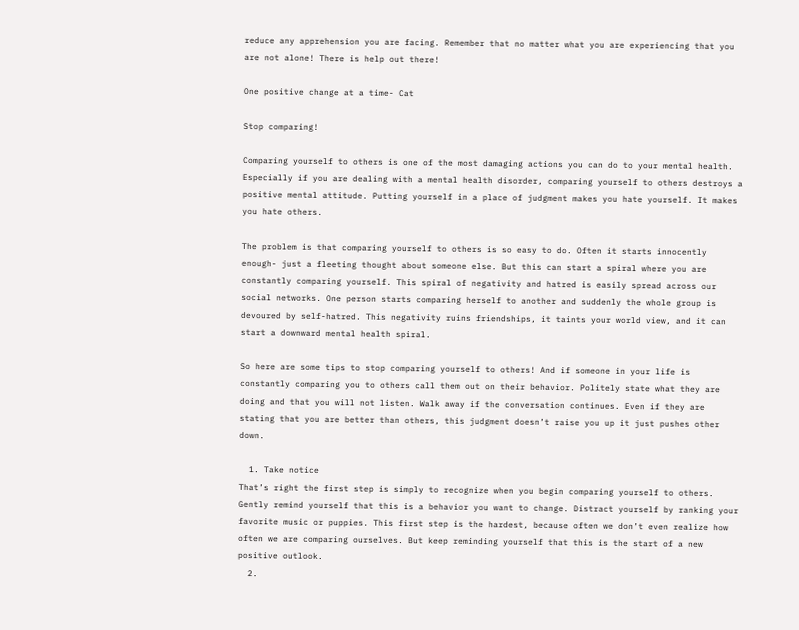reduce any apprehension you are facing. Remember that no matter what you are experiencing that you are not alone! There is help out there!

One positive change at a time- Cat

Stop comparing!

Comparing yourself to others is one of the most damaging actions you can do to your mental health. Especially if you are dealing with a mental health disorder, comparing yourself to others destroys a positive mental attitude. Putting yourself in a place of judgment makes you hate yourself. It makes you hate others.

The problem is that comparing yourself to others is so easy to do. Often it starts innocently enough- just a fleeting thought about someone else. But this can start a spiral where you are constantly comparing yourself. This spiral of negativity and hatred is easily spread across our social networks. One person starts comparing herself to another and suddenly the whole group is devoured by self-hatred. This negativity ruins friendships, it taints your world view, and it can start a downward mental health spiral.

So here are some tips to stop comparing yourself to others! And if someone in your life is constantly comparing you to others call them out on their behavior. Politely state what they are doing and that you will not listen. Walk away if the conversation continues. Even if they are stating that you are better than others, this judgment doesn’t raise you up it just pushes other down.

  1. Take notice                                                                                                                                    That’s right the first step is simply to recognize when you begin comparing yourself to others. Gently remind yourself that this is a behavior you want to change. Distract yourself by ranking your favorite music or puppies. This first step is the hardest, because often we don’t even realize how often we are comparing ourselves. But keep reminding yourself that this is the start of a new positive outlook.
  2.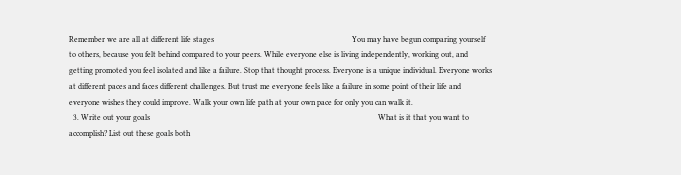Remember we are all at different life stages                                                                     You may have begun comparing yourself to others, because you felt behind compared to your peers. While everyone else is living independently, working out, and getting promoted you feel isolated and like a failure. Stop that thought process. Everyone is a unique individual. Everyone works at different paces and faces different challenges. But trust me everyone feels like a failure in some point of their life and everyone wishes they could improve. Walk your own life path at your own pace for only you can walk it.
  3. Write out your goals                                                                                                                  What is it that you want to accomplish? List out these goals both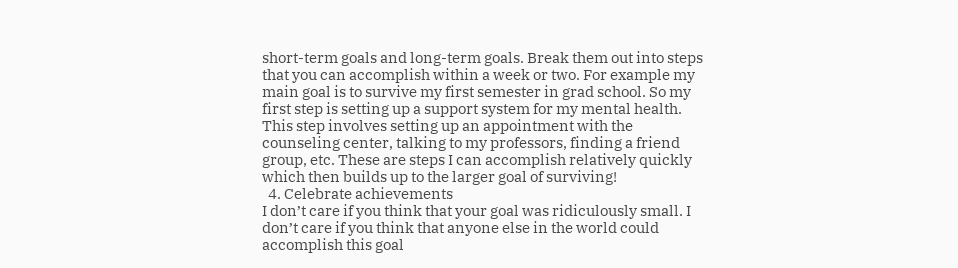short-term goals and long-term goals. Break them out into steps that you can accomplish within a week or two. For example my main goal is to survive my first semester in grad school. So my first step is setting up a support system for my mental health. This step involves setting up an appointment with the counseling center, talking to my professors, finding a friend group, etc. These are steps I can accomplish relatively quickly which then builds up to the larger goal of surviving!
  4. Celebrate achievements                                                                                                            I don’t care if you think that your goal was ridiculously small. I don’t care if you think that anyone else in the world could accomplish this goal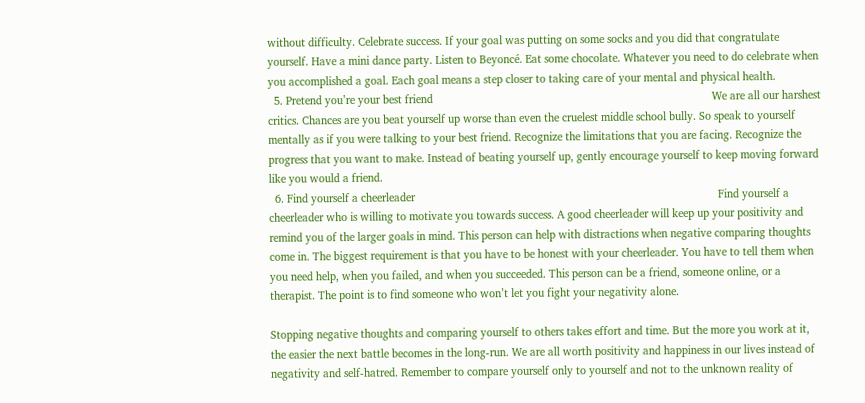without difficulty. Celebrate success. If your goal was putting on some socks and you did that congratulate yourself. Have a mini dance party. Listen to Beyoncé. Eat some chocolate. Whatever you need to do celebrate when you accomplished a goal. Each goal means a step closer to taking care of your mental and physical health.
  5. Pretend you’re your best friend                                                                                             We are all our harshest critics. Chances are you beat yourself up worse than even the cruelest middle school bully. So speak to yourself mentally as if you were talking to your best friend. Recognize the limitations that you are facing. Recognize the progress that you want to make. Instead of beating yourself up, gently encourage yourself to keep moving forward like you would a friend.
  6. Find yourself a cheerleader                                                                                                     Find yourself a cheerleader who is willing to motivate you towards success. A good cheerleader will keep up your positivity and remind you of the larger goals in mind. This person can help with distractions when negative comparing thoughts come in. The biggest requirement is that you have to be honest with your cheerleader. You have to tell them when you need help, when you failed, and when you succeeded. This person can be a friend, someone online, or a therapist. The point is to find someone who won’t let you fight your negativity alone.

Stopping negative thoughts and comparing yourself to others takes effort and time. But the more you work at it, the easier the next battle becomes in the long-run. We are all worth positivity and happiness in our lives instead of negativity and self-hatred. Remember to compare yourself only to yourself and not to the unknown reality of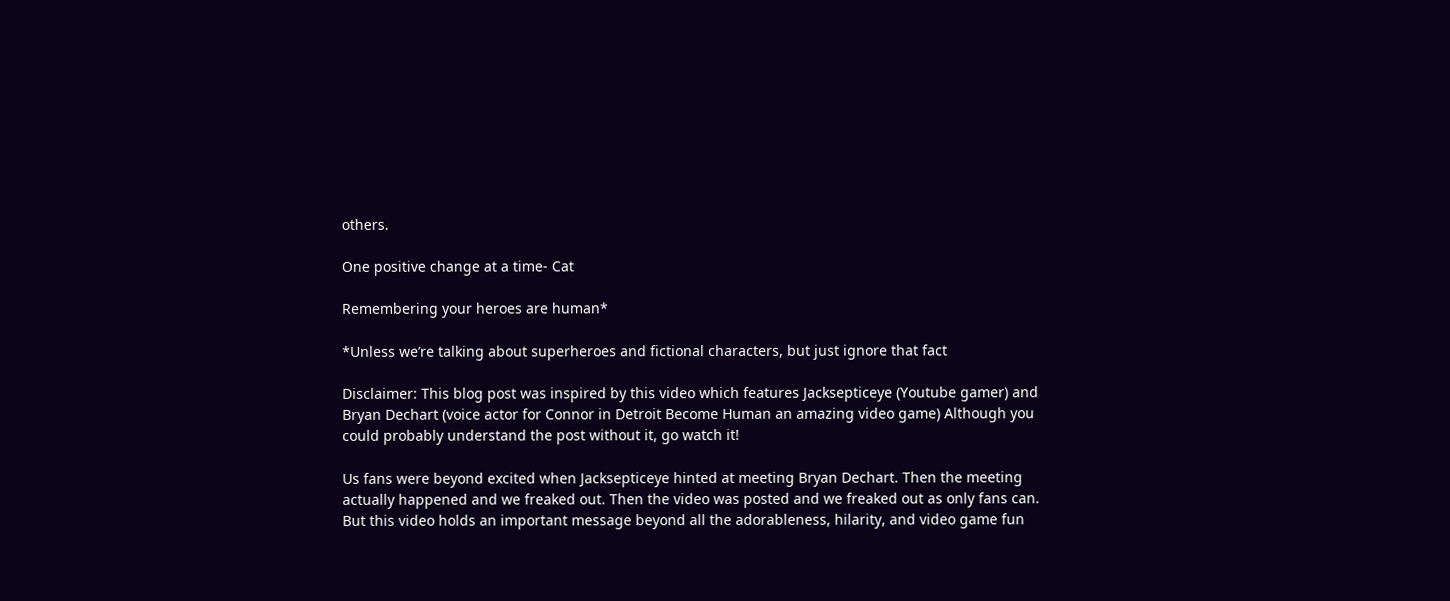others.

One positive change at a time- Cat

Remembering your heroes are human*

*Unless we’re talking about superheroes and fictional characters, but just ignore that fact

Disclaimer: This blog post was inspired by this video which features Jacksepticeye (Youtube gamer) and Bryan Dechart (voice actor for Connor in Detroit Become Human an amazing video game) Although you could probably understand the post without it, go watch it!

Us fans were beyond excited when Jacksepticeye hinted at meeting Bryan Dechart. Then the meeting actually happened and we freaked out. Then the video was posted and we freaked out as only fans can. But this video holds an important message beyond all the adorableness, hilarity, and video game fun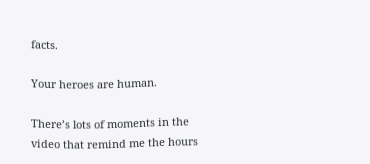facts.

Your heroes are human.

There’s lots of moments in the video that remind me the hours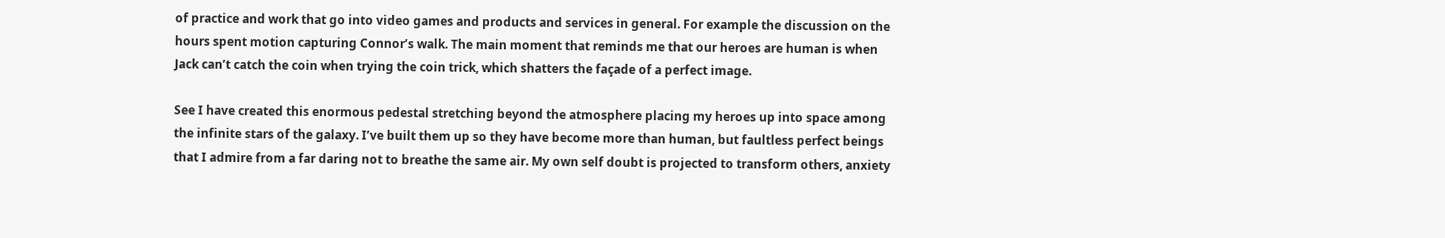of practice and work that go into video games and products and services in general. For example the discussion on the hours spent motion capturing Connor’s walk. The main moment that reminds me that our heroes are human is when Jack can’t catch the coin when trying the coin trick, which shatters the façade of a perfect image.

See I have created this enormous pedestal stretching beyond the atmosphere placing my heroes up into space among the infinite stars of the galaxy. I’ve built them up so they have become more than human, but faultless perfect beings that I admire from a far daring not to breathe the same air. My own self doubt is projected to transform others, anxiety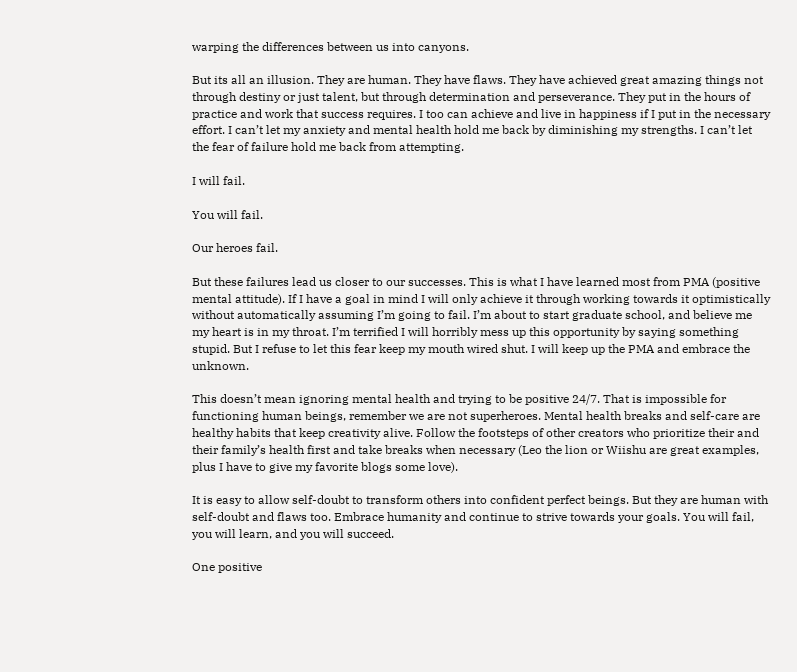warping the differences between us into canyons.

But its all an illusion. They are human. They have flaws. They have achieved great amazing things not through destiny or just talent, but through determination and perseverance. They put in the hours of practice and work that success requires. I too can achieve and live in happiness if I put in the necessary effort. I can’t let my anxiety and mental health hold me back by diminishing my strengths. I can’t let the fear of failure hold me back from attempting.

I will fail.

You will fail.

Our heroes fail.

But these failures lead us closer to our successes. This is what I have learned most from PMA (positive mental attitude). If I have a goal in mind I will only achieve it through working towards it optimistically without automatically assuming I’m going to fail. I’m about to start graduate school, and believe me my heart is in my throat. I’m terrified I will horribly mess up this opportunity by saying something stupid. But I refuse to let this fear keep my mouth wired shut. I will keep up the PMA and embrace the unknown.

This doesn’t mean ignoring mental health and trying to be positive 24/7. That is impossible for functioning human beings, remember we are not superheroes. Mental health breaks and self-care are healthy habits that keep creativity alive. Follow the footsteps of other creators who prioritize their and their family’s health first and take breaks when necessary (Leo the lion or Wiishu are great examples, plus I have to give my favorite blogs some love).

It is easy to allow self-doubt to transform others into confident perfect beings. But they are human with self-doubt and flaws too. Embrace humanity and continue to strive towards your goals. You will fail, you will learn, and you will succeed.

One positive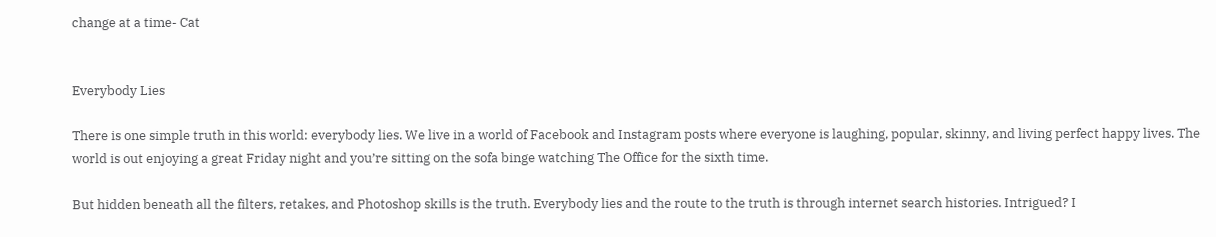change at a time- Cat


Everybody Lies

There is one simple truth in this world: everybody lies. We live in a world of Facebook and Instagram posts where everyone is laughing, popular, skinny, and living perfect happy lives. The world is out enjoying a great Friday night and you’re sitting on the sofa binge watching The Office for the sixth time.

But hidden beneath all the filters, retakes, and Photoshop skills is the truth. Everybody lies and the route to the truth is through internet search histories. Intrigued? I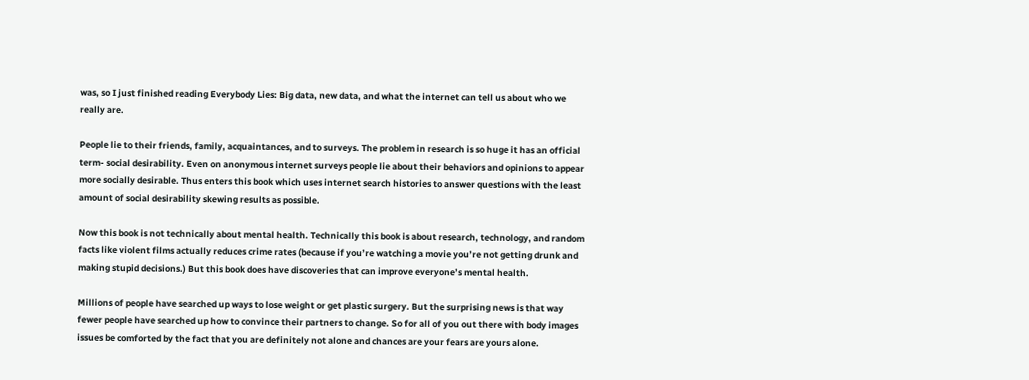was, so I just finished reading Everybody Lies: Big data, new data, and what the internet can tell us about who we really are.

People lie to their friends, family, acquaintances, and to surveys. The problem in research is so huge it has an official term- social desirability. Even on anonymous internet surveys people lie about their behaviors and opinions to appear more socially desirable. Thus enters this book which uses internet search histories to answer questions with the least amount of social desirability skewing results as possible.

Now this book is not technically about mental health. Technically this book is about research, technology, and random facts like violent films actually reduces crime rates (because if you’re watching a movie you’re not getting drunk and making stupid decisions.) But this book does have discoveries that can improve everyone’s mental health.

Millions of people have searched up ways to lose weight or get plastic surgery. But the surprising news is that way fewer people have searched up how to convince their partners to change. So for all of you out there with body images issues be comforted by the fact that you are definitely not alone and chances are your fears are yours alone.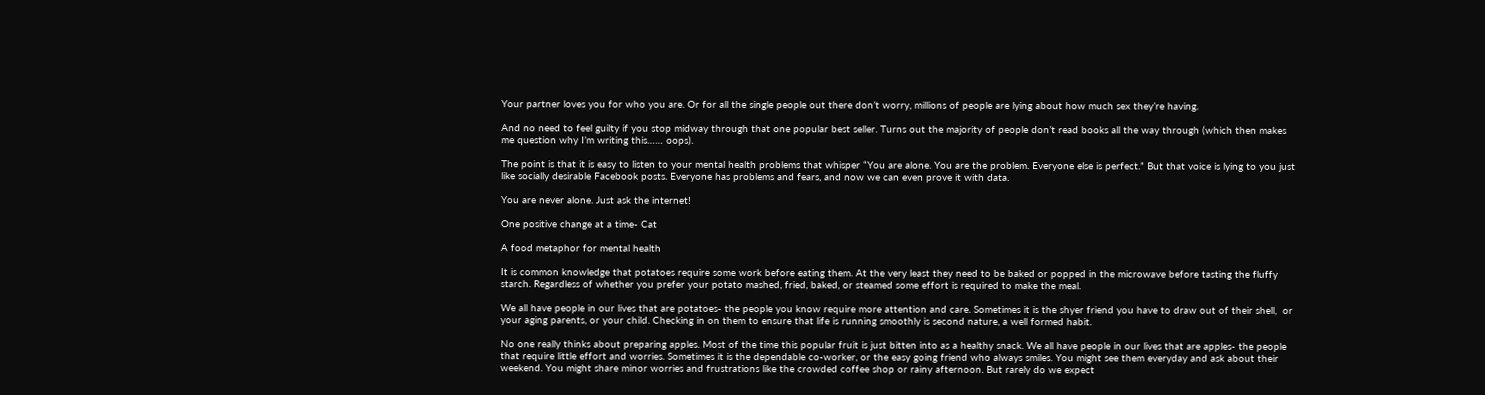Your partner loves you for who you are. Or for all the single people out there don’t worry, millions of people are lying about how much sex they’re having.

And no need to feel guilty if you stop midway through that one popular best seller. Turns out the majority of people don’t read books all the way through (which then makes me question why I’m writing this…… oops).

The point is that it is easy to listen to your mental health problems that whisper “You are alone. You are the problem. Everyone else is perfect.” But that voice is lying to you just like socially desirable Facebook posts. Everyone has problems and fears, and now we can even prove it with data.

You are never alone. Just ask the internet!

One positive change at a time- Cat

A food metaphor for mental health

It is common knowledge that potatoes require some work before eating them. At the very least they need to be baked or popped in the microwave before tasting the fluffy starch. Regardless of whether you prefer your potato mashed, fried, baked, or steamed some effort is required to make the meal.

We all have people in our lives that are potatoes- the people you know require more attention and care. Sometimes it is the shyer friend you have to draw out of their shell,  or your aging parents, or your child. Checking in on them to ensure that life is running smoothly is second nature, a well formed habit.

No one really thinks about preparing apples. Most of the time this popular fruit is just bitten into as a healthy snack. We all have people in our lives that are apples- the people that require little effort and worries. Sometimes it is the dependable co-worker, or the easy going friend who always smiles. You might see them everyday and ask about their weekend. You might share minor worries and frustrations like the crowded coffee shop or rainy afternoon. But rarely do we expect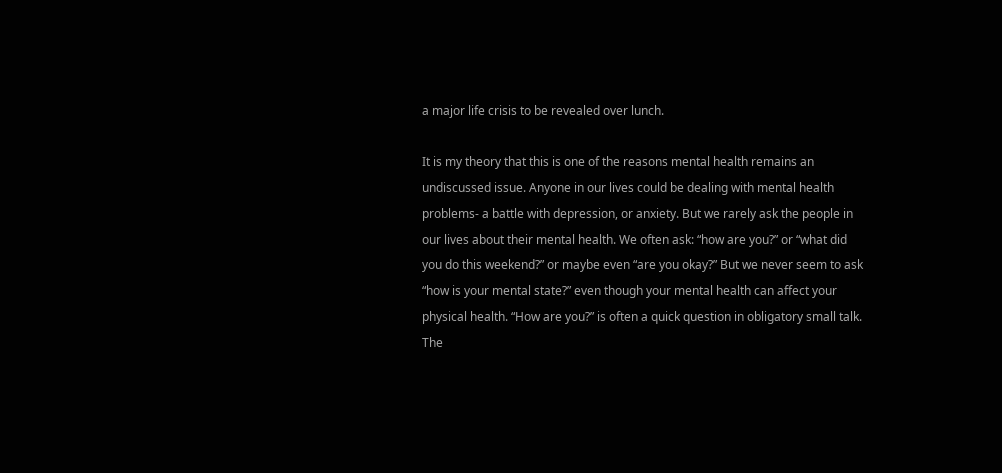a major life crisis to be revealed over lunch.

It is my theory that this is one of the reasons mental health remains an undiscussed issue. Anyone in our lives could be dealing with mental health problems- a battle with depression, or anxiety. But we rarely ask the people in our lives about their mental health. We often ask: “how are you?” or “what did you do this weekend?” or maybe even “are you okay?” But we never seem to ask “how is your mental state?” even though your mental health can affect your physical health. “How are you?” is often a quick question in obligatory small talk. The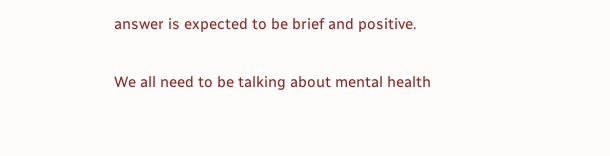answer is expected to be brief and positive.

We all need to be talking about mental health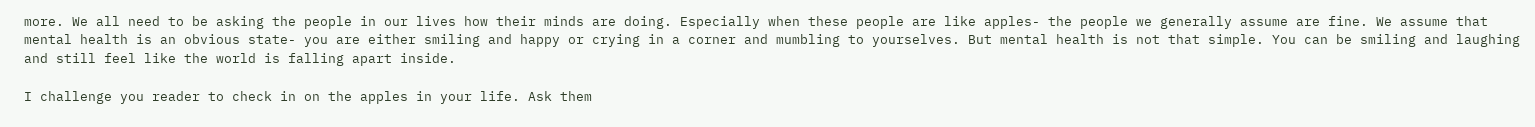more. We all need to be asking the people in our lives how their minds are doing. Especially when these people are like apples- the people we generally assume are fine. We assume that mental health is an obvious state- you are either smiling and happy or crying in a corner and mumbling to yourselves. But mental health is not that simple. You can be smiling and laughing and still feel like the world is falling apart inside.

I challenge you reader to check in on the apples in your life. Ask them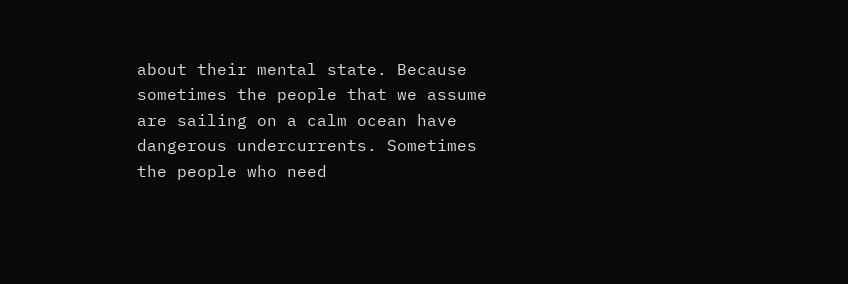about their mental state. Because sometimes the people that we assume are sailing on a calm ocean have dangerous undercurrents. Sometimes the people who need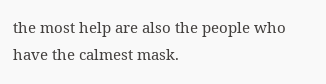the most help are also the people who have the calmest mask.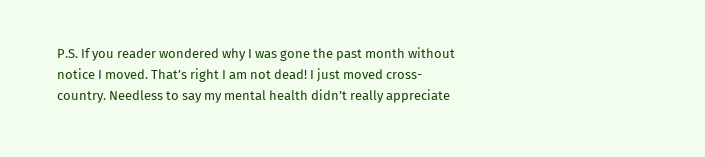P.S. If you reader wondered why I was gone the past month without notice I moved. That’s right I am not dead! I just moved cross-country. Needless to say my mental health didn’t really appreciate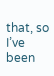that, so I’ve been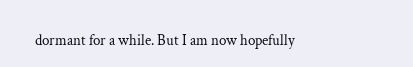dormant for a while. But I am now hopefully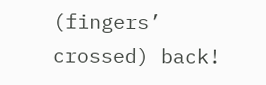(fingers’ crossed) back!